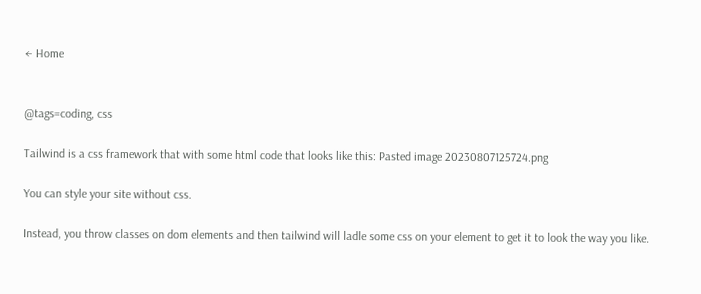← Home


@tags=coding, css

Tailwind is a css framework that with some html code that looks like this: Pasted image 20230807125724.png

You can style your site without css.

Instead, you throw classes on dom elements and then tailwind will ladle some css on your element to get it to look the way you like.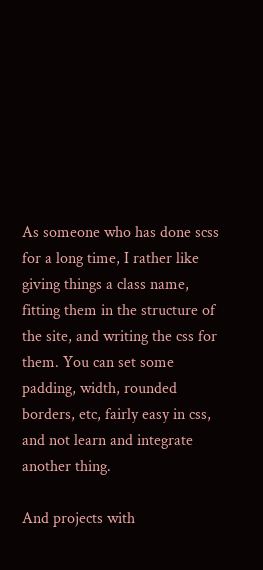As someone who has done scss for a long time, I rather like giving things a class name, fitting them in the structure of the site, and writing the css for them. You can set some padding, width, rounded borders, etc, fairly easy in css, and not learn and integrate another thing.

And projects with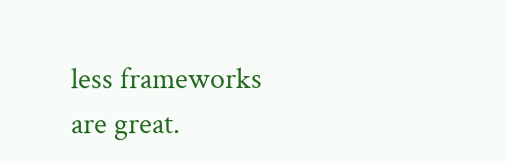less frameworks are great.